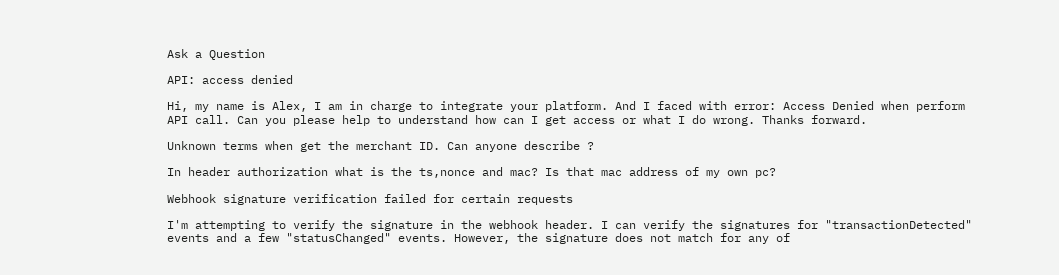Ask a Question

API: access denied

Hi, my name is Alex, I am in charge to integrate your platform. And I faced with error: Access Denied when perform API call. Can you please help to understand how can I get access or what I do wrong. Thanks forward.

Unknown terms when get the merchant ID. Can anyone describe ?

In header authorization what is the ts,nonce and mac? Is that mac address of my own pc?

Webhook signature verification failed for certain requests

I'm attempting to verify the signature in the webhook header. I can verify the signatures for "transactionDetected" events and a few "statusChanged" events. However, the signature does not match for any of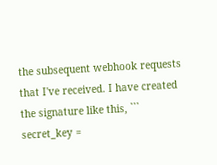the subsequent webhook requests that I've received. I have created the signature like this, ``` secret_key =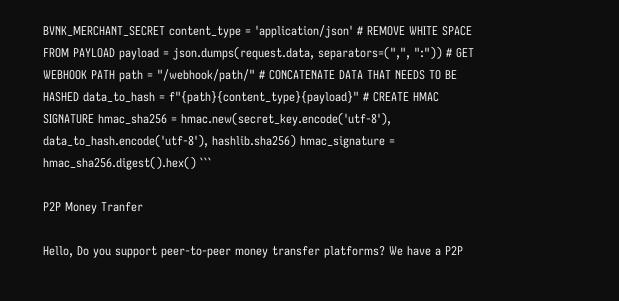BVNK_MERCHANT_SECRET content_type = 'application/json' # REMOVE WHITE SPACE FROM PAYLOAD payload = json.dumps(request.data, separators=(",", ":")) # GET WEBHOOK PATH path = "/webhook/path/" # CONCATENATE DATA THAT NEEDS TO BE HASHED data_to_hash = f"{path}{content_type}{payload}" # CREATE HMAC SIGNATURE hmac_sha256 = hmac.new(secret_key.encode('utf-8'), data_to_hash.encode('utf-8'), hashlib.sha256) hmac_signature = hmac_sha256.digest().hex() ```

P2P Money Tranfer

Hello, Do you support peer-to-peer money transfer platforms? We have a P2P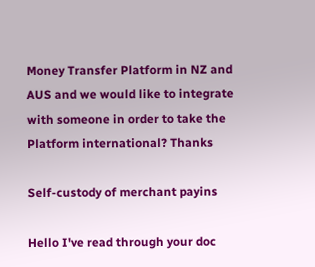Money Transfer Platform in NZ and AUS and we would like to integrate with someone in order to take the Platform international? Thanks

Self-custody of merchant payins

Hello I've read through your doc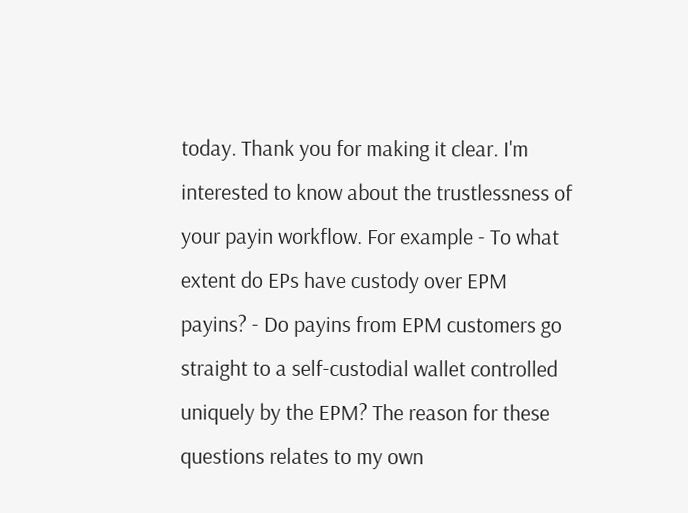today. Thank you for making it clear. I'm interested to know about the trustlessness of your payin workflow. For example - To what extent do EPs have custody over EPM payins? - Do payins from EPM customers go straight to a self-custodial wallet controlled uniquely by the EPM? The reason for these questions relates to my own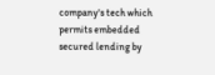company's tech which permits embedded secured lending by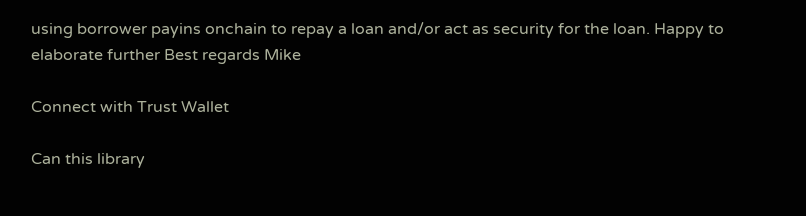using borrower payins onchain to repay a loan and/or act as security for the loan. Happy to elaborate further Best regards Mike

Connect with Trust Wallet

Can this library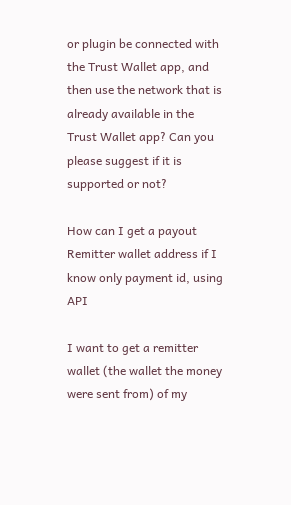or plugin be connected with the Trust Wallet app, and then use the network that is already available in the Trust Wallet app? Can you please suggest if it is supported or not?

How can I get a payout Remitter wallet address if I know only payment id, using API

I want to get a remitter wallet (the wallet the money were sent from) of my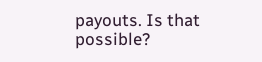payouts. Is that possible?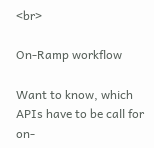<br>

On-Ramp workflow

Want to know, which APIs have to be call for on-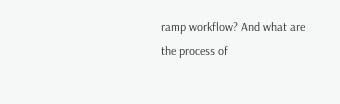ramp workflow? And what are the process of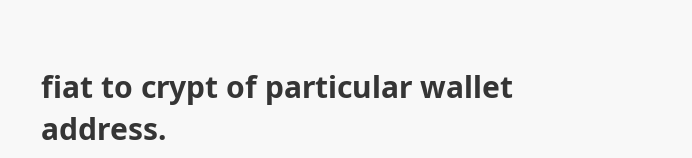fiat to crypt of particular wallet address.